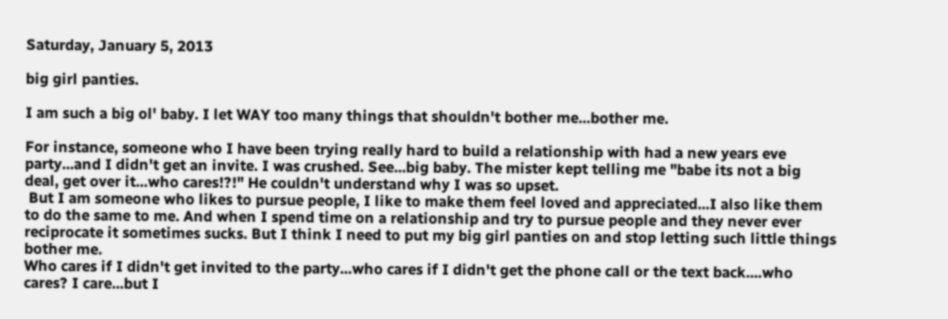Saturday, January 5, 2013

big girl panties.

I am such a big ol' baby. I let WAY too many things that shouldn't bother me...bother me.

For instance, someone who I have been trying really hard to build a relationship with had a new years eve party...and I didn't get an invite. I was crushed. See...big baby. The mister kept telling me "babe its not a big deal, get over it...who cares!?!" He couldn't understand why I was so upset.
 But I am someone who likes to pursue people, I like to make them feel loved and appreciated...I also like them to do the same to me. And when I spend time on a relationship and try to pursue people and they never ever reciprocate it sometimes sucks. But I think I need to put my big girl panties on and stop letting such little things bother me.
Who cares if I didn't get invited to the party...who cares if I didn't get the phone call or the text back....who cares? I care...but I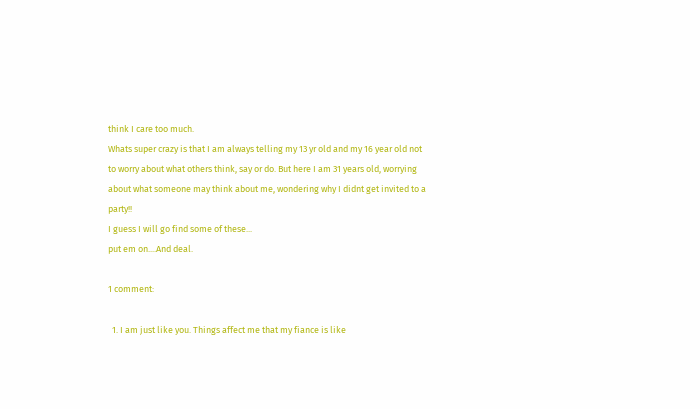think I care too much.
Whats super crazy is that I am always telling my 13 yr old and my 16 year old not to worry about what others think, say or do. But here I am 31 years old, worrying about what someone may think about me, wondering why I didnt get invited to a party!!
I guess I will go find some of these...
put em on....And deal.

1 comment:

  1. I am just like you. Things affect me that my fiance is like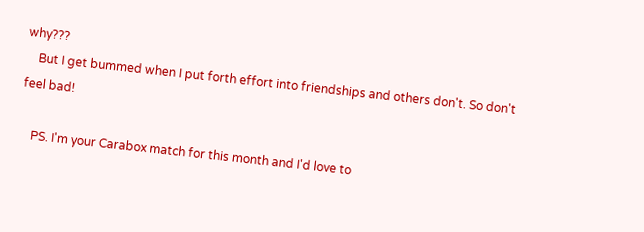why???
    But I get bummed when I put forth effort into friendships and others don't. So don't feel bad!

    PS. I'm your Carabox match for this month and I'd love to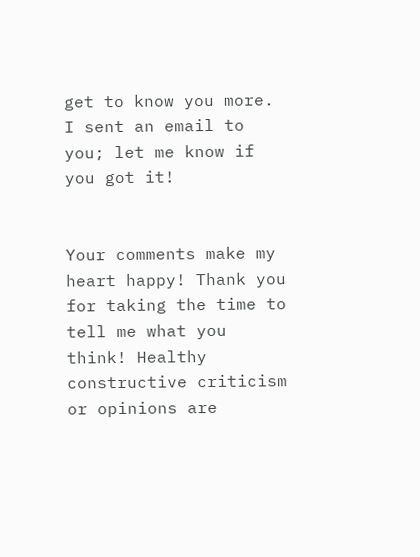get to know you more. I sent an email to you; let me know if you got it!


Your comments make my heart happy! Thank you for taking the time to tell me what you think! Healthy constructive criticism or opinions are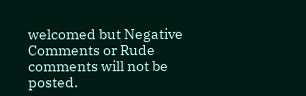welcomed but Negative Comments or Rude comments will not be posted.